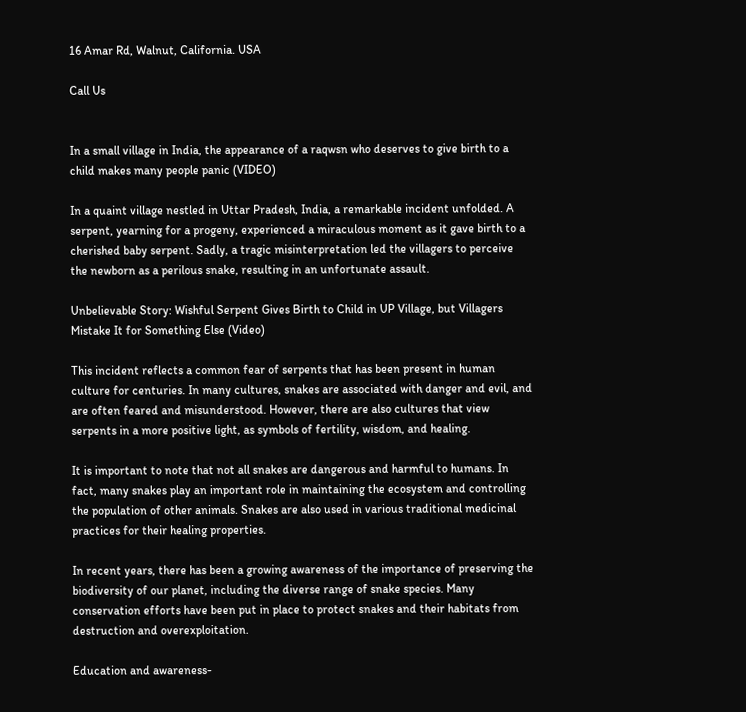16 Amar Rd, Walnut, California. USA

Call Us


In a small village in India, the appearance of a raqwsn who deserves to give birth to a child makes many people panic (VIDEO)

In a quaint village nestled in Uttar Pradesh, India, a remarkable incident unfolded. A serpent, yearning for a progeny, experienced a miraculous moment as it gave birth to a cherished baby serpent. Sadly, a tragic misinterpretation led the villagers to perceive the newborn as a perilous snake, resulting in an unfortunate assault.

Unbelievable Story: Wishful Serpent Gives Birth to Child in UP Village, but Villagers Mistake It for Something Else (Video)

This incident reflects a common fear of serpents that has been present in human culture for centuries. In many cultures, snakes are associated with danger and evil, and are often feared and misunderstood. However, there are also cultures that view serpents in a more positive light, as symbols of fertility, wisdom, and healing.

It is important to note that not all snakes are dangerous and harmful to humans. In fact, many snakes play an important role in maintaining the ecosystem and controlling the population of other animals. Snakes are also used in various traditional medicinal practices for their healing properties.

In recent years, there has been a growing awareness of the importance of preserving the biodiversity of our planet, including the diverse range of snake species. Many conservation efforts have been put in place to protect snakes and their habitats from destruction and overexploitation.

Education and awareness-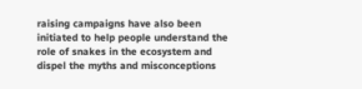raising campaigns have also been initiated to help people understand the role of snakes in the ecosystem and dispel the myths and misconceptions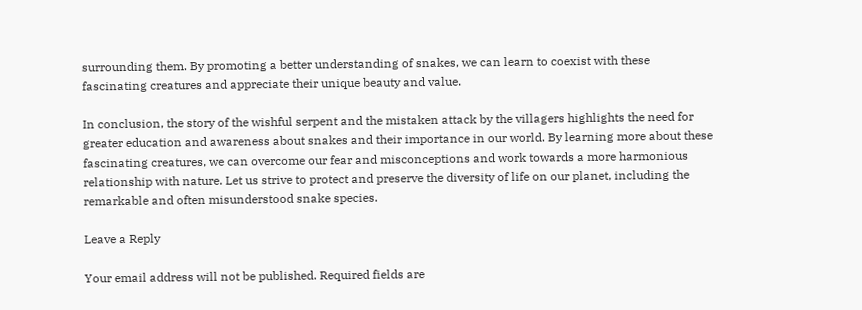surrounding them. By promoting a better understanding of snakes, we can learn to coexist with these fascinating creatures and appreciate their unique beauty and value.

In conclusion, the story of the wishful serpent and the mistaken attack by the villagers highlights the need for greater education and awareness about snakes and their importance in our world. By learning more about these fascinating creatures, we can overcome our fear and misconceptions and work towards a more harmonious relationship with nature. Let us strive to protect and preserve the diversity of life on our planet, including the remarkable and often misunderstood snake species.

Leave a Reply

Your email address will not be published. Required fields are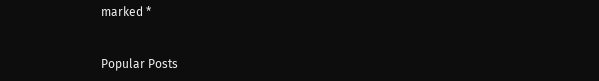marked *


Popular Posts